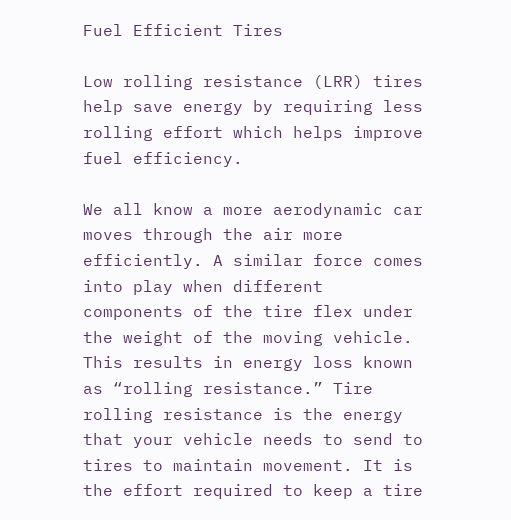Fuel Efficient Tires

Low rolling resistance (LRR) tires help save energy by requiring less rolling effort which helps improve fuel efficiency.

We all know a more aerodynamic car moves through the air more efficiently. A similar force comes into play when different components of the tire flex under the weight of the moving vehicle. This results in energy loss known as “rolling resistance.” Tire rolling resistance is the energy that your vehicle needs to send to tires to maintain movement. It is the effort required to keep a tire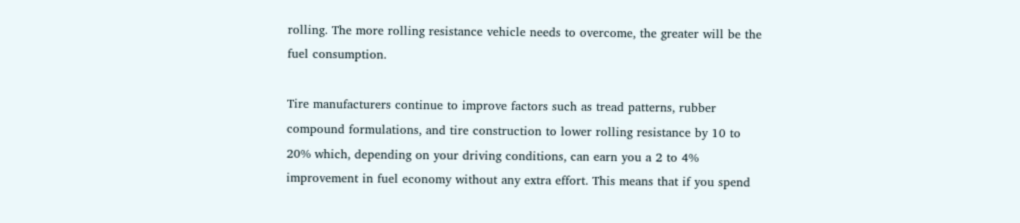rolling. The more rolling resistance vehicle needs to overcome, the greater will be the fuel consumption.

Tire manufacturers continue to improve factors such as tread patterns, rubber compound formulations, and tire construction to lower rolling resistance by 10 to 20% which, depending on your driving conditions, can earn you a 2 to 4% improvement in fuel economy without any extra effort. This means that if you spend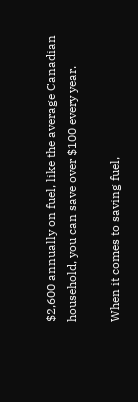$2,600 annually on fuel, like the average Canadian household, you can save over $100 every year.

When it comes to saving fuel,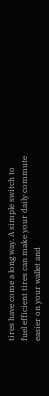tires have come a long way. A simple switch to fuel efficient tires can make your daily commute easier on your wallet and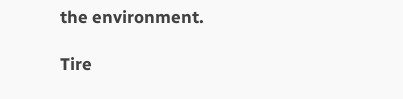the environment.

Tire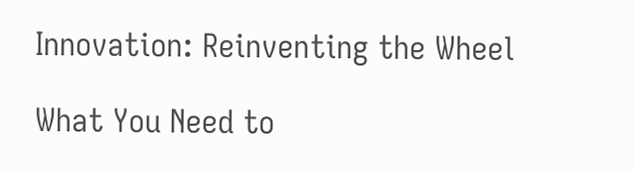Innovation: Reinventing the Wheel

What You Need to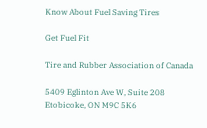Know About Fuel Saving Tires

Get Fuel Fit

Tire and Rubber Association of Canada

5409 Eglinton Ave W, Suite 208
Etobicoke, ON M9C 5K6